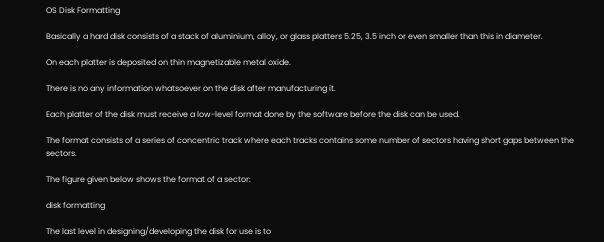OS Disk Formatting

Basically a hard disk consists of a stack of aluminium, alloy, or glass platters 5.25, 3.5 inch or even smaller than this in diameter.

On each platter is deposited on thin magnetizable metal oxide.

There is no any information whatsoever on the disk after manufacturing it.

Each platter of the disk must receive a low-level format done by the software before the disk can be used.

The format consists of a series of concentric track where each tracks contains some number of sectors having short gaps between the sectors.

The figure given below shows the format of a sector:

disk formatting

The last level in designing/developing the disk for use is to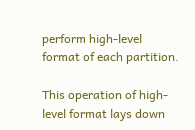perform high-level format of each partition.

This operation of high-level format lays down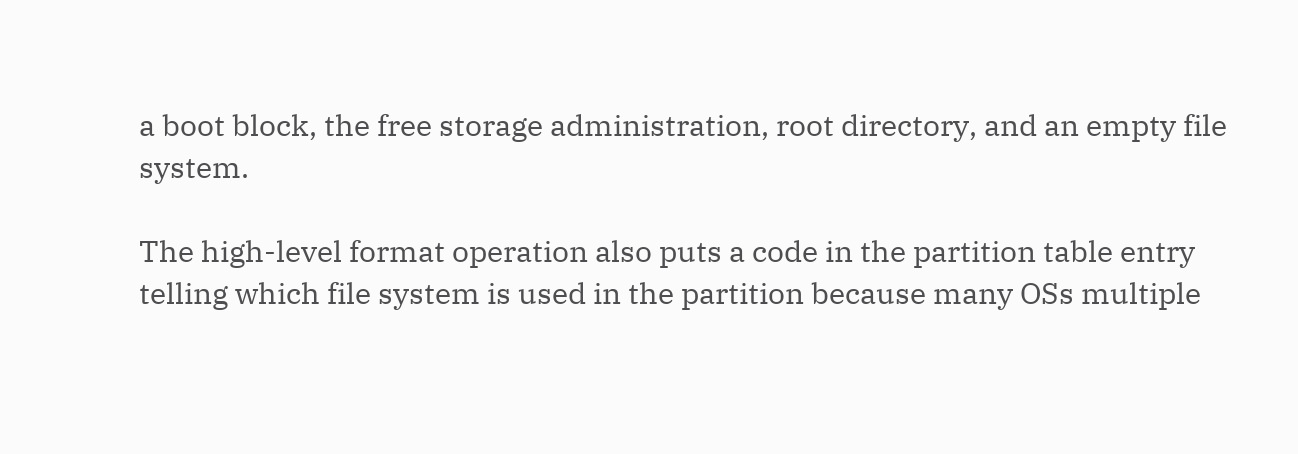a boot block, the free storage administration, root directory, and an empty file system.

The high-level format operation also puts a code in the partition table entry telling which file system is used in the partition because many OSs multiple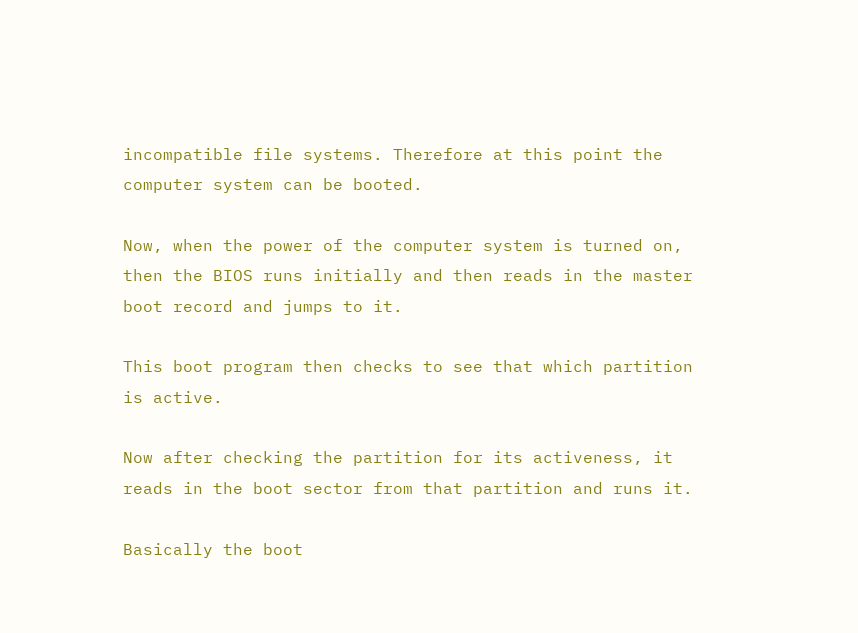incompatible file systems. Therefore at this point the computer system can be booted.

Now, when the power of the computer system is turned on, then the BIOS runs initially and then reads in the master boot record and jumps to it.

This boot program then checks to see that which partition is active.

Now after checking the partition for its activeness, it reads in the boot sector from that partition and runs it.

Basically the boot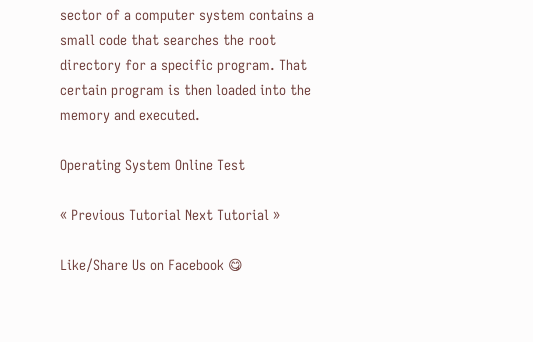sector of a computer system contains a small code that searches the root directory for a specific program. That certain program is then loaded into the memory and executed.

Operating System Online Test

« Previous Tutorial Next Tutorial »

Like/Share Us on Facebook 😋